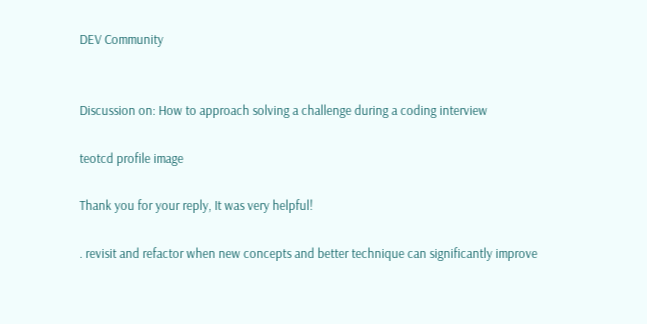DEV Community


Discussion on: How to approach solving a challenge during a coding interview

teotcd profile image

Thank you for your reply, It was very helpful!

. revisit and refactor when new concepts and better technique can significantly improve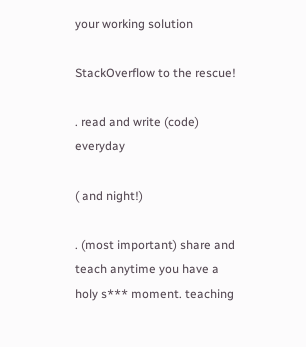your working solution

StackOverflow to the rescue!

. read and write (code) everyday

( and night!)

. (most important) share and teach anytime you have a holy s*** moment. teaching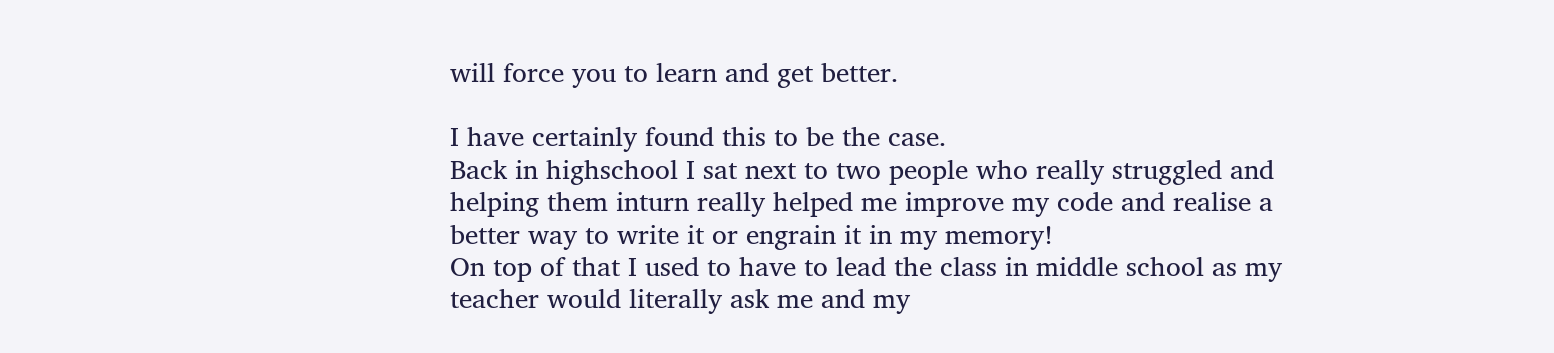will force you to learn and get better.

I have certainly found this to be the case.
Back in highschool I sat next to two people who really struggled and helping them inturn really helped me improve my code and realise a better way to write it or engrain it in my memory!
On top of that I used to have to lead the class in middle school as my teacher would literally ask me and my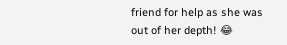friend for help as she was out of her depth! 😂